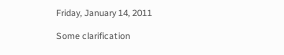Friday, January 14, 2011

Some clarification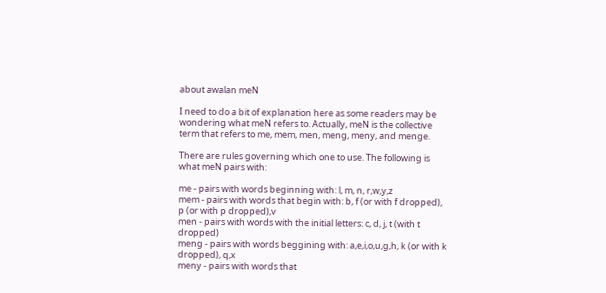about awalan meN

I need to do a bit of explanation here as some readers may be wondering what meN refers to. Actually, meN is the collective term that refers to me, mem, men, meng, meny, and menge.

There are rules governing which one to use. The following is what meN pairs with:

me - pairs with words beginning with: l, m, n, r,w,y,z
mem - pairs with words that begin with: b, f (or with f dropped), p (or with p dropped),v
men - pairs with words with the initial letters: c, d, j, t (with t dropped)
meng - pairs with words beggining with: a,e,i,o,u,g,h, k (or with k dropped), q,x
meny - pairs with words that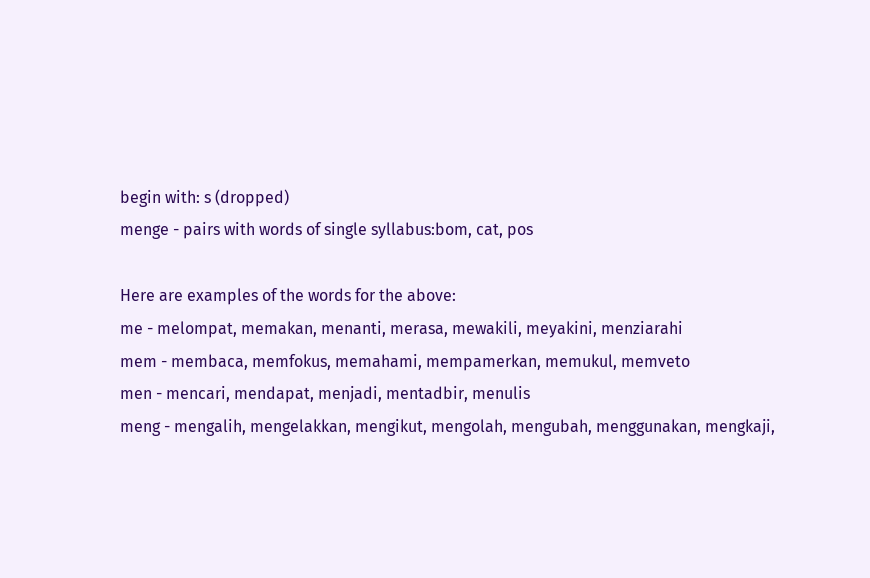begin with: s (dropped)
menge - pairs with words of single syllabus:bom, cat, pos

Here are examples of the words for the above:
me - melompat, memakan, menanti, merasa, mewakili, meyakini, menziarahi
mem - membaca, memfokus, memahami, mempamerkan, memukul, memveto
men - mencari, mendapat, menjadi, mentadbir, menulis
meng - mengalih, mengelakkan, mengikut, mengolah, mengubah, menggunakan, mengkaji,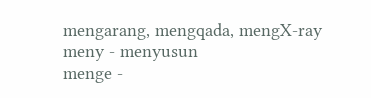mengarang, mengqada, mengX-ray
meny - menyusun
menge -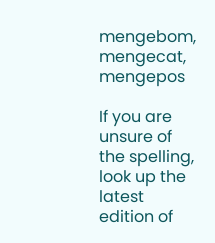mengebom, mengecat, mengepos

If you are unsure of the spelling, look up the latest edition of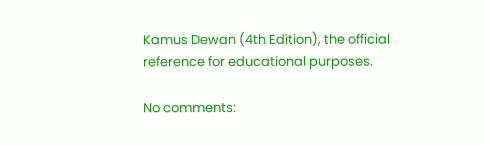Kamus Dewan (4th Edition), the official reference for educational purposes.

No comments: